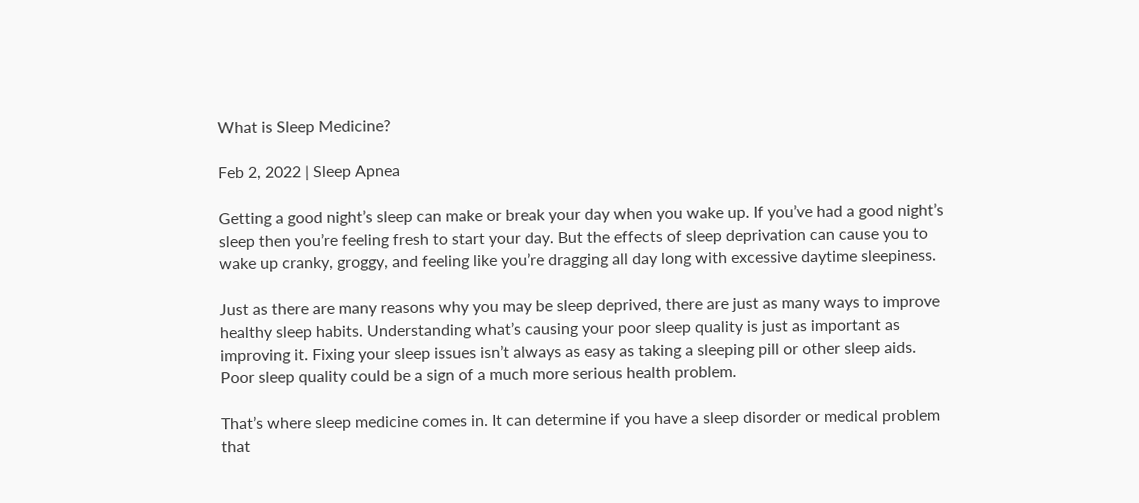What is Sleep Medicine?

Feb 2, 2022 | Sleep Apnea

Getting a good night’s sleep can make or break your day when you wake up. If you’ve had a good night’s sleep then you’re feeling fresh to start your day. But the effects of sleep deprivation can cause you to wake up cranky, groggy, and feeling like you’re dragging all day long with excessive daytime sleepiness.

Just as there are many reasons why you may be sleep deprived, there are just as many ways to improve healthy sleep habits. Understanding what’s causing your poor sleep quality is just as important as improving it. Fixing your sleep issues isn’t always as easy as taking a sleeping pill or other sleep aids. Poor sleep quality could be a sign of a much more serious health problem.

That’s where sleep medicine comes in. It can determine if you have a sleep disorder or medical problem that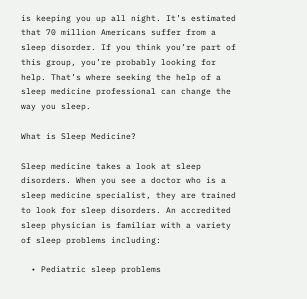is keeping you up all night. It’s estimated that 70 million Americans suffer from a sleep disorder. If you think you’re part of this group, you’re probably looking for help. That’s where seeking the help of a sleep medicine professional can change the way you sleep.

What is Sleep Medicine?

Sleep medicine takes a look at sleep disorders. When you see a doctor who is a sleep medicine specialist, they are trained to look for sleep disorders. An accredited sleep physician is familiar with a variety of sleep problems including:

  • Pediatric sleep problems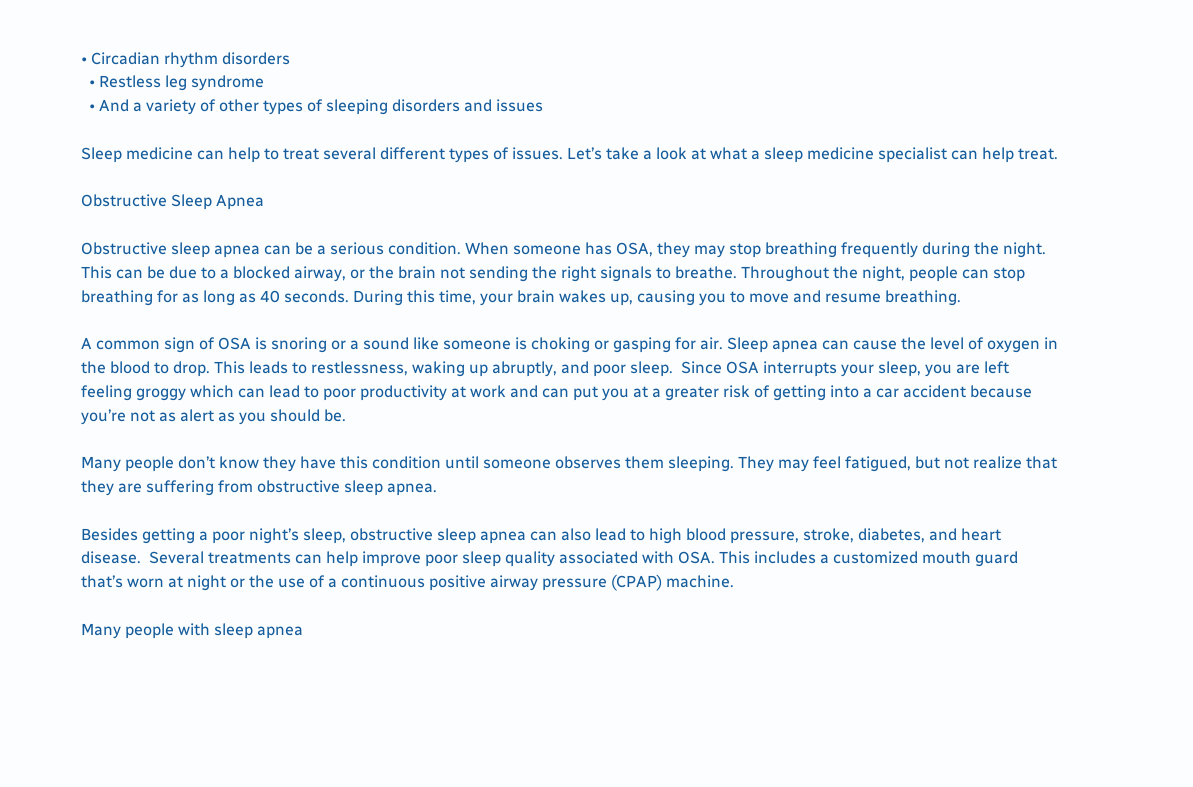• Circadian rhythm disorders
  • Restless leg syndrome
  • And a variety of other types of sleeping disorders and issues

Sleep medicine can help to treat several different types of issues. Let’s take a look at what a sleep medicine specialist can help treat.

Obstructive Sleep Apnea

Obstructive sleep apnea can be a serious condition. When someone has OSA, they may stop breathing frequently during the night. This can be due to a blocked airway, or the brain not sending the right signals to breathe. Throughout the night, people can stop breathing for as long as 40 seconds. During this time, your brain wakes up, causing you to move and resume breathing.

A common sign of OSA is snoring or a sound like someone is choking or gasping for air. Sleep apnea can cause the level of oxygen in the blood to drop. This leads to restlessness, waking up abruptly, and poor sleep.  Since OSA interrupts your sleep, you are left feeling groggy which can lead to poor productivity at work and can put you at a greater risk of getting into a car accident because you’re not as alert as you should be.

Many people don’t know they have this condition until someone observes them sleeping. They may feel fatigued, but not realize that they are suffering from obstructive sleep apnea.

Besides getting a poor night’s sleep, obstructive sleep apnea can also lead to high blood pressure, stroke, diabetes, and heart disease.  Several treatments can help improve poor sleep quality associated with OSA. This includes a customized mouth guard that’s worn at night or the use of a continuous positive airway pressure (CPAP) machine.

Many people with sleep apnea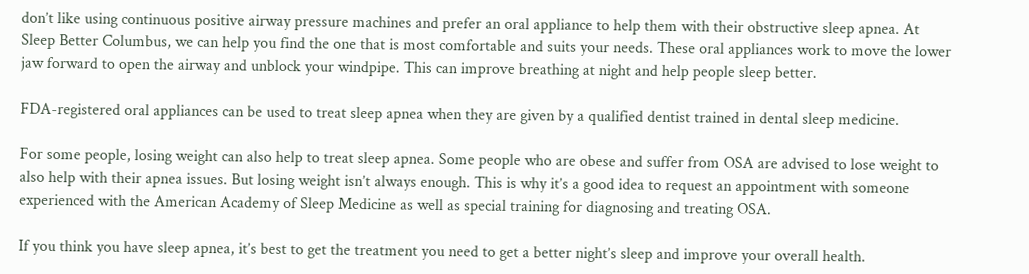don’t like using continuous positive airway pressure machines and prefer an oral appliance to help them with their obstructive sleep apnea. At Sleep Better Columbus, we can help you find the one that is most comfortable and suits your needs. These oral appliances work to move the lower jaw forward to open the airway and unblock your windpipe. This can improve breathing at night and help people sleep better.

FDA-registered oral appliances can be used to treat sleep apnea when they are given by a qualified dentist trained in dental sleep medicine.

For some people, losing weight can also help to treat sleep apnea. Some people who are obese and suffer from OSA are advised to lose weight to also help with their apnea issues. But losing weight isn’t always enough. This is why it’s a good idea to request an appointment with someone experienced with the American Academy of Sleep Medicine as well as special training for diagnosing and treating OSA.

If you think you have sleep apnea, it’s best to get the treatment you need to get a better night’s sleep and improve your overall health.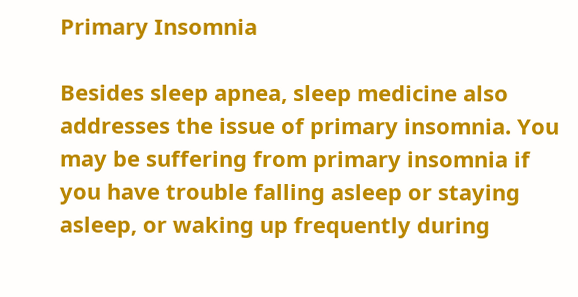Primary Insomnia

Besides sleep apnea, sleep medicine also addresses the issue of primary insomnia. You may be suffering from primary insomnia if you have trouble falling asleep or staying asleep, or waking up frequently during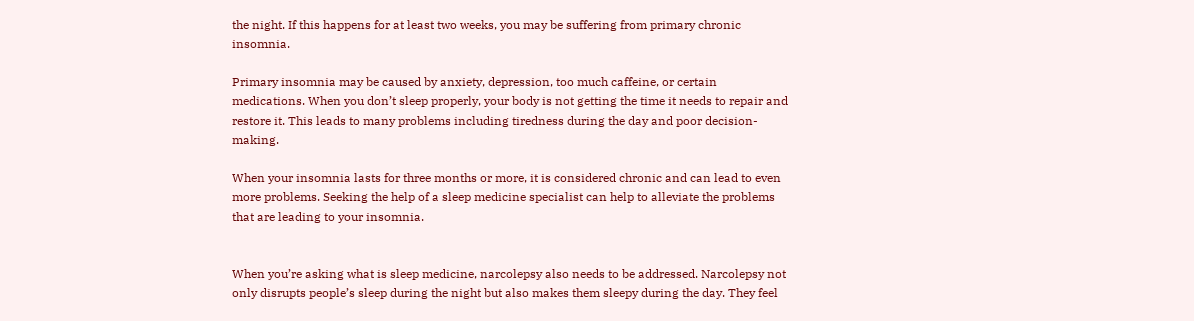the night. If this happens for at least two weeks, you may be suffering from primary chronic insomnia.

Primary insomnia may be caused by anxiety, depression, too much caffeine, or certain medications. When you don’t sleep properly, your body is not getting the time it needs to repair and restore it. This leads to many problems including tiredness during the day and poor decision-making.

When your insomnia lasts for three months or more, it is considered chronic and can lead to even more problems. Seeking the help of a sleep medicine specialist can help to alleviate the problems that are leading to your insomnia.


When you’re asking what is sleep medicine, narcolepsy also needs to be addressed. Narcolepsy not only disrupts people’s sleep during the night but also makes them sleepy during the day. They feel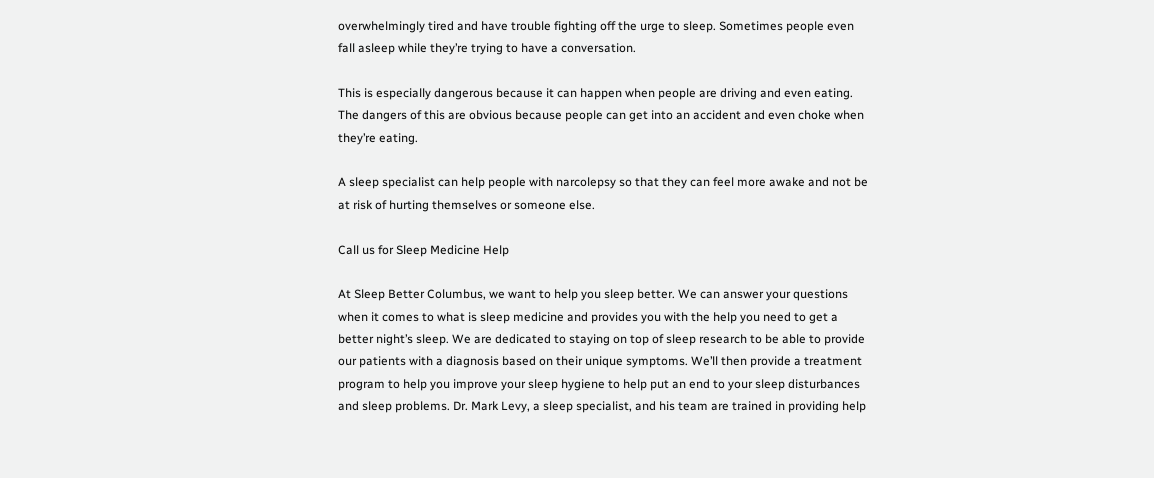overwhelmingly tired and have trouble fighting off the urge to sleep. Sometimes people even fall asleep while they’re trying to have a conversation.

This is especially dangerous because it can happen when people are driving and even eating. The dangers of this are obvious because people can get into an accident and even choke when they’re eating.

A sleep specialist can help people with narcolepsy so that they can feel more awake and not be at risk of hurting themselves or someone else.

Call us for Sleep Medicine Help

At Sleep Better Columbus, we want to help you sleep better. We can answer your questions when it comes to what is sleep medicine and provides you with the help you need to get a better night’s sleep. We are dedicated to staying on top of sleep research to be able to provide our patients with a diagnosis based on their unique symptoms. We’ll then provide a treatment program to help you improve your sleep hygiene to help put an end to your sleep disturbances and sleep problems. Dr. Mark Levy, a sleep specialist, and his team are trained in providing help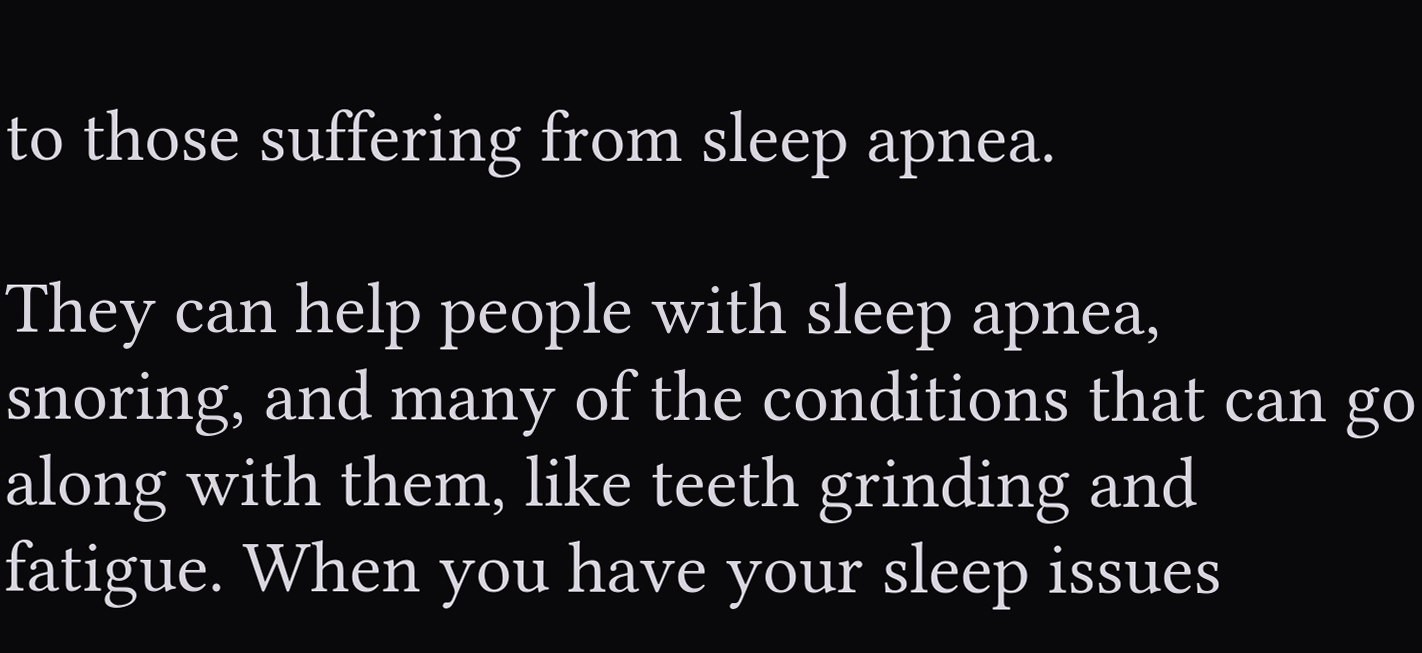to those suffering from sleep apnea.

They can help people with sleep apnea, snoring, and many of the conditions that can go along with them, like teeth grinding and fatigue. When you have your sleep issues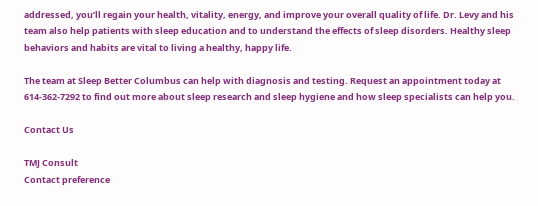addressed, you’ll regain your health, vitality, energy, and improve your overall quality of life. Dr. Levy and his team also help patients with sleep education and to understand the effects of sleep disorders. Healthy sleep behaviors and habits are vital to living a healthy, happy life.

The team at Sleep Better Columbus can help with diagnosis and testing. Request an appointment today at 614-362-7292 to find out more about sleep research and sleep hygiene and how sleep specialists can help you.

Contact Us

TMJ Consult
Contact preference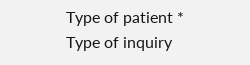Type of patient *
Type of inquiry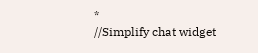*
//Simplify chat widget